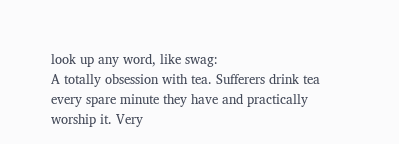look up any word, like swag:
A totally obsession with tea. Sufferers drink tea every spare minute they have and practically worship it. Very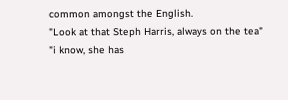common amongst the English.
"Look at that Steph Harris, always on the tea"
"i know, she has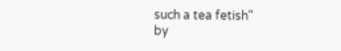such a tea fetish"
by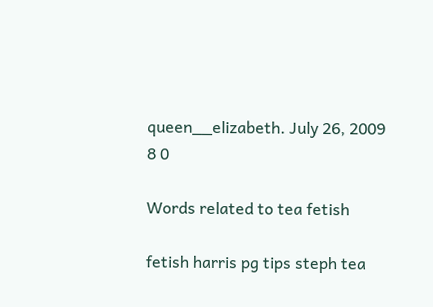queen__elizabeth. July 26, 2009
8 0

Words related to tea fetish

fetish harris pg tips steph tea